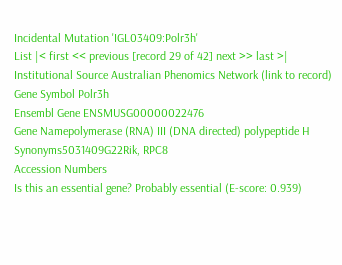Incidental Mutation 'IGL03409:Polr3h'
List |< first << previous [record 29 of 42] next >> last >|
Institutional Source Australian Phenomics Network (link to record)
Gene Symbol Polr3h
Ensembl Gene ENSMUSG00000022476
Gene Namepolymerase (RNA) III (DNA directed) polypeptide H
Synonyms5031409G22Rik, RPC8
Accession Numbers
Is this an essential gene? Probably essential (E-score: 0.939)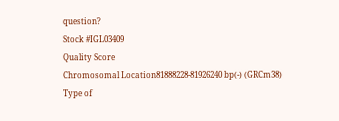question?
Stock #IGL03409
Quality Score
Chromosomal Location81888228-81926240 bp(-) (GRCm38)
Type of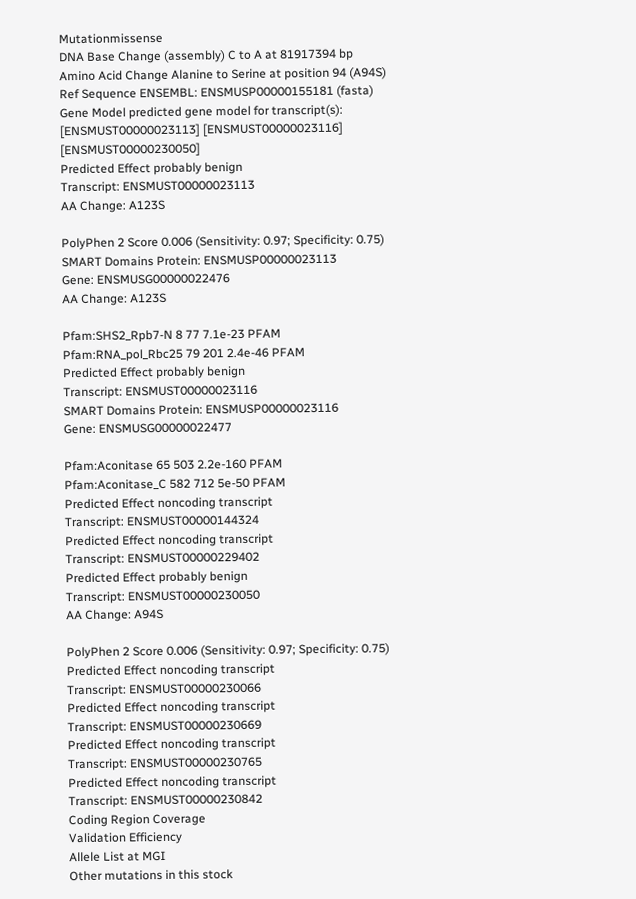Mutationmissense
DNA Base Change (assembly) C to A at 81917394 bp
Amino Acid Change Alanine to Serine at position 94 (A94S)
Ref Sequence ENSEMBL: ENSMUSP00000155181 (fasta)
Gene Model predicted gene model for transcript(s): [ENSMUST00000023113] [ENSMUST00000023116] [ENSMUST00000230050]
Predicted Effect probably benign
Transcript: ENSMUST00000023113
AA Change: A123S

PolyPhen 2 Score 0.006 (Sensitivity: 0.97; Specificity: 0.75)
SMART Domains Protein: ENSMUSP00000023113
Gene: ENSMUSG00000022476
AA Change: A123S

Pfam:SHS2_Rpb7-N 8 77 7.1e-23 PFAM
Pfam:RNA_pol_Rbc25 79 201 2.4e-46 PFAM
Predicted Effect probably benign
Transcript: ENSMUST00000023116
SMART Domains Protein: ENSMUSP00000023116
Gene: ENSMUSG00000022477

Pfam:Aconitase 65 503 2.2e-160 PFAM
Pfam:Aconitase_C 582 712 5e-50 PFAM
Predicted Effect noncoding transcript
Transcript: ENSMUST00000144324
Predicted Effect noncoding transcript
Transcript: ENSMUST00000229402
Predicted Effect probably benign
Transcript: ENSMUST00000230050
AA Change: A94S

PolyPhen 2 Score 0.006 (Sensitivity: 0.97; Specificity: 0.75)
Predicted Effect noncoding transcript
Transcript: ENSMUST00000230066
Predicted Effect noncoding transcript
Transcript: ENSMUST00000230669
Predicted Effect noncoding transcript
Transcript: ENSMUST00000230765
Predicted Effect noncoding transcript
Transcript: ENSMUST00000230842
Coding Region Coverage
Validation Efficiency
Allele List at MGI
Other mutations in this stock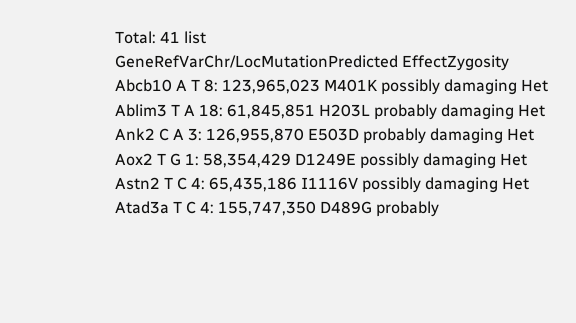Total: 41 list
GeneRefVarChr/LocMutationPredicted EffectZygosity
Abcb10 A T 8: 123,965,023 M401K possibly damaging Het
Ablim3 T A 18: 61,845,851 H203L probably damaging Het
Ank2 C A 3: 126,955,870 E503D probably damaging Het
Aox2 T G 1: 58,354,429 D1249E possibly damaging Het
Astn2 T C 4: 65,435,186 I1116V possibly damaging Het
Atad3a T C 4: 155,747,350 D489G probably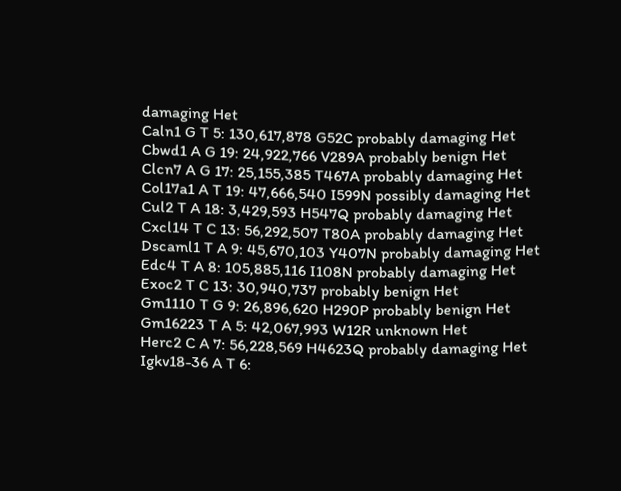damaging Het
Caln1 G T 5: 130,617,878 G52C probably damaging Het
Cbwd1 A G 19: 24,922,766 V289A probably benign Het
Clcn7 A G 17: 25,155,385 T467A probably damaging Het
Col17a1 A T 19: 47,666,540 I599N possibly damaging Het
Cul2 T A 18: 3,429,593 H547Q probably damaging Het
Cxcl14 T C 13: 56,292,507 T80A probably damaging Het
Dscaml1 T A 9: 45,670,103 Y407N probably damaging Het
Edc4 T A 8: 105,885,116 I108N probably damaging Het
Exoc2 T C 13: 30,940,737 probably benign Het
Gm1110 T G 9: 26,896,620 H290P probably benign Het
Gm16223 T A 5: 42,067,993 W12R unknown Het
Herc2 C A 7: 56,228,569 H4623Q probably damaging Het
Igkv18-36 A T 6: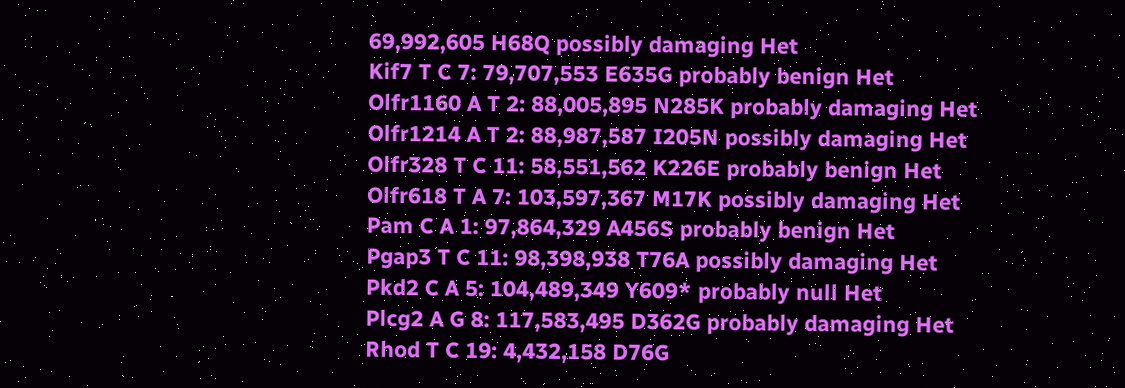69,992,605 H68Q possibly damaging Het
Kif7 T C 7: 79,707,553 E635G probably benign Het
Olfr1160 A T 2: 88,005,895 N285K probably damaging Het
Olfr1214 A T 2: 88,987,587 I205N possibly damaging Het
Olfr328 T C 11: 58,551,562 K226E probably benign Het
Olfr618 T A 7: 103,597,367 M17K possibly damaging Het
Pam C A 1: 97,864,329 A456S probably benign Het
Pgap3 T C 11: 98,398,938 T76A possibly damaging Het
Pkd2 C A 5: 104,489,349 Y609* probably null Het
Plcg2 A G 8: 117,583,495 D362G probably damaging Het
Rhod T C 19: 4,432,158 D76G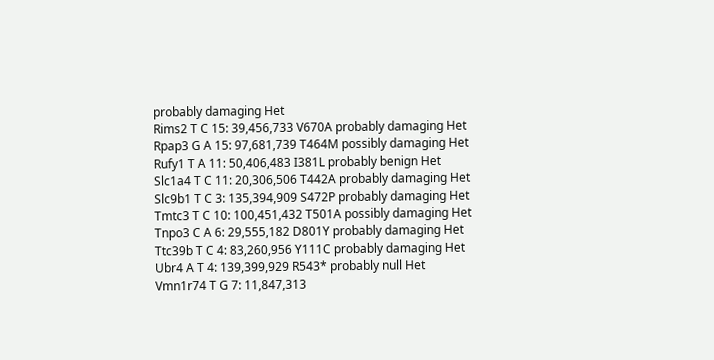probably damaging Het
Rims2 T C 15: 39,456,733 V670A probably damaging Het
Rpap3 G A 15: 97,681,739 T464M possibly damaging Het
Rufy1 T A 11: 50,406,483 I381L probably benign Het
Slc1a4 T C 11: 20,306,506 T442A probably damaging Het
Slc9b1 T C 3: 135,394,909 S472P probably damaging Het
Tmtc3 T C 10: 100,451,432 T501A possibly damaging Het
Tnpo3 C A 6: 29,555,182 D801Y probably damaging Het
Ttc39b T C 4: 83,260,956 Y111C probably damaging Het
Ubr4 A T 4: 139,399,929 R543* probably null Het
Vmn1r74 T G 7: 11,847,313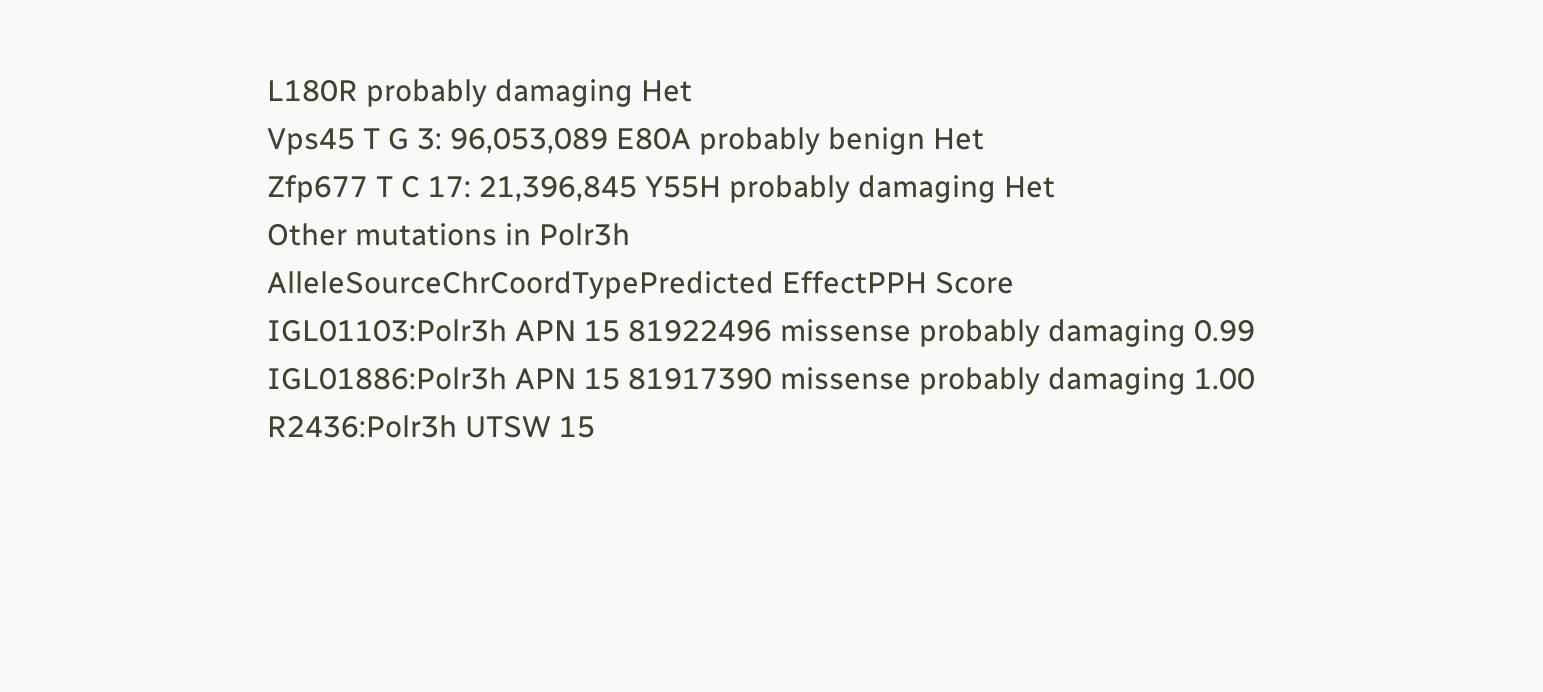L180R probably damaging Het
Vps45 T G 3: 96,053,089 E80A probably benign Het
Zfp677 T C 17: 21,396,845 Y55H probably damaging Het
Other mutations in Polr3h
AlleleSourceChrCoordTypePredicted EffectPPH Score
IGL01103:Polr3h APN 15 81922496 missense probably damaging 0.99
IGL01886:Polr3h APN 15 81917390 missense probably damaging 1.00
R2436:Polr3h UTSW 15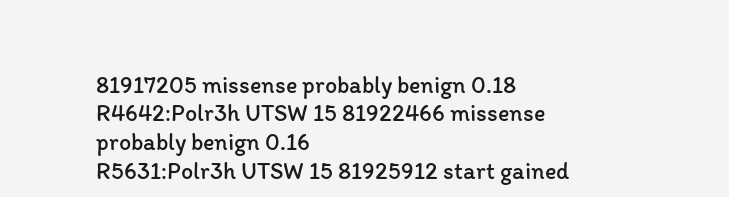81917205 missense probably benign 0.18
R4642:Polr3h UTSW 15 81922466 missense probably benign 0.16
R5631:Polr3h UTSW 15 81925912 start gained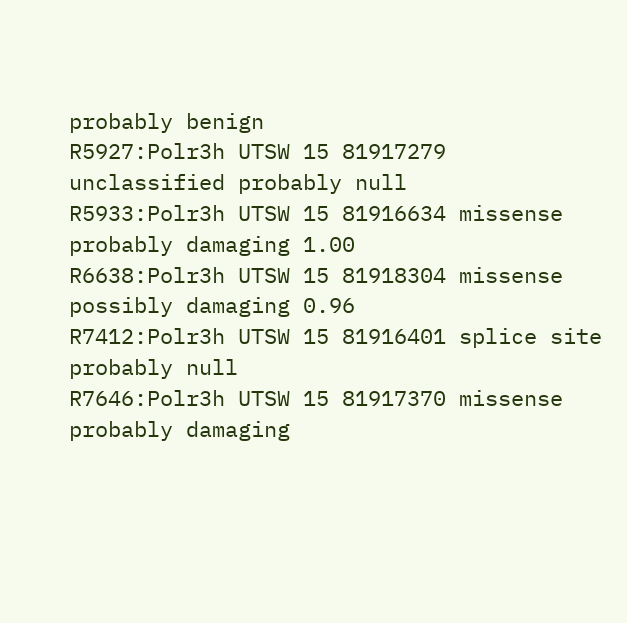probably benign
R5927:Polr3h UTSW 15 81917279 unclassified probably null
R5933:Polr3h UTSW 15 81916634 missense probably damaging 1.00
R6638:Polr3h UTSW 15 81918304 missense possibly damaging 0.96
R7412:Polr3h UTSW 15 81916401 splice site probably null
R7646:Polr3h UTSW 15 81917370 missense probably damaging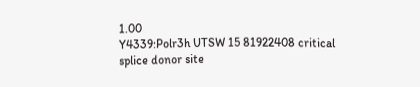1.00
Y4339:Polr3h UTSW 15 81922408 critical splice donor site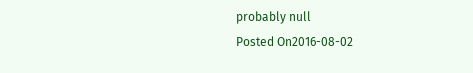probably null
Posted On2016-08-02